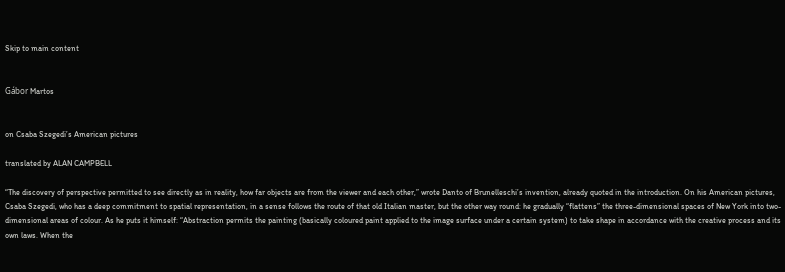Skip to main content


Gábor Martos


on Csaba Szegedi’s American pictures

translated by ALAN CAMPBELL

“The discovery of perspective permitted to see directly as in reality, how far objects are from the viewer and each other,” wrote Danto of Brunelleschi’s invention, already quoted in the introduction. On his American pictures, Csaba Szegedi, who has a deep commitment to spatial representation, in a sense follows the route of that old Italian master, but the other way round: he gradually “flattens” the three-dimensional spaces of New York into two-dimensional areas of colour. As he puts it himself: “Abstraction permits the painting (basically coloured paint applied to the image surface under a certain system) to take shape in accordance with the creative process and its own laws. When the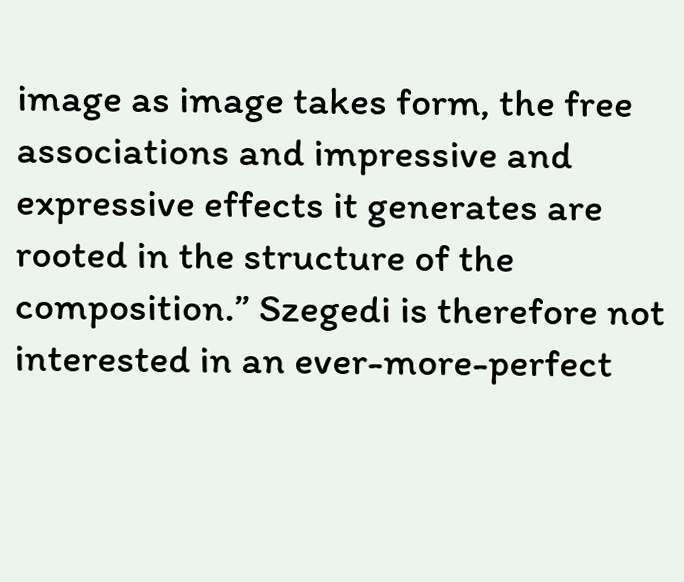image as image takes form, the free associations and impressive and expressive effects it generates are rooted in the structure of the composition.” Szegedi is therefore not interested in an ever-more-perfect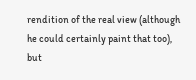rendition of the real view (although he could certainly paint that too), but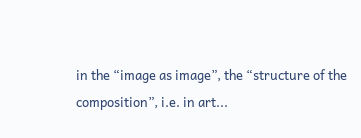in the “image as image”, the “structure of the composition”, i.e. in art...